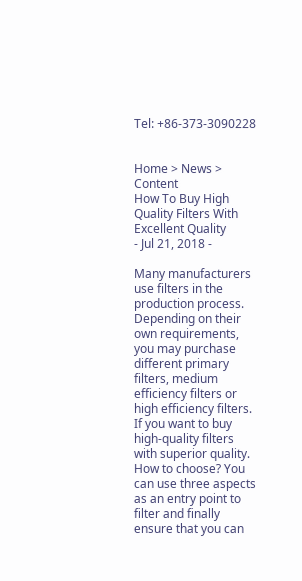Tel: +86-373-3090228


Home > News > Content
How To Buy High Quality Filters With Excellent Quality
- Jul 21, 2018 -

Many manufacturers use filters in the production process. Depending on their own requirements, you may purchase different primary filters, medium efficiency filters or high efficiency filters. If you want to buy high-quality filters with superior quality. How to choose? You can use three aspects as an entry point to filter and finally ensure that you can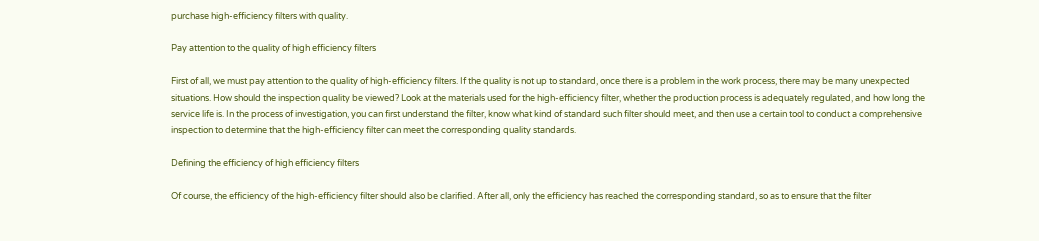purchase high-efficiency filters with quality.

Pay attention to the quality of high efficiency filters

First of all, we must pay attention to the quality of high-efficiency filters. If the quality is not up to standard, once there is a problem in the work process, there may be many unexpected situations. How should the inspection quality be viewed? Look at the materials used for the high-efficiency filter, whether the production process is adequately regulated, and how long the service life is. In the process of investigation, you can first understand the filter, know what kind of standard such filter should meet, and then use a certain tool to conduct a comprehensive inspection to determine that the high-efficiency filter can meet the corresponding quality standards.

Defining the efficiency of high efficiency filters

Of course, the efficiency of the high-efficiency filter should also be clarified. After all, only the efficiency has reached the corresponding standard, so as to ensure that the filter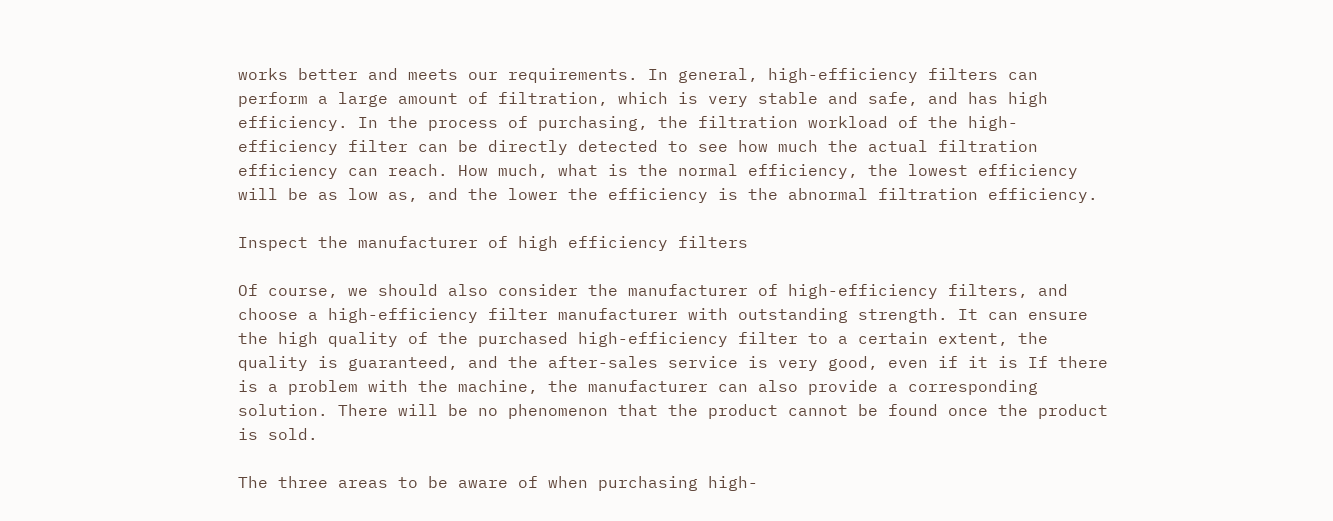works better and meets our requirements. In general, high-efficiency filters can perform a large amount of filtration, which is very stable and safe, and has high efficiency. In the process of purchasing, the filtration workload of the high-efficiency filter can be directly detected to see how much the actual filtration efficiency can reach. How much, what is the normal efficiency, the lowest efficiency will be as low as, and the lower the efficiency is the abnormal filtration efficiency.

Inspect the manufacturer of high efficiency filters

Of course, we should also consider the manufacturer of high-efficiency filters, and choose a high-efficiency filter manufacturer with outstanding strength. It can ensure the high quality of the purchased high-efficiency filter to a certain extent, the quality is guaranteed, and the after-sales service is very good, even if it is If there is a problem with the machine, the manufacturer can also provide a corresponding solution. There will be no phenomenon that the product cannot be found once the product is sold.

The three areas to be aware of when purchasing high-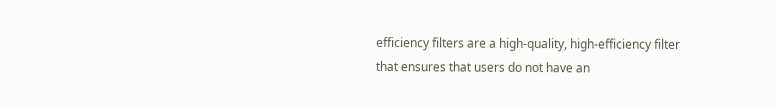efficiency filters are a high-quality, high-efficiency filter that ensures that users do not have an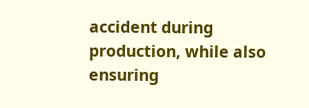accident during production, while also ensuring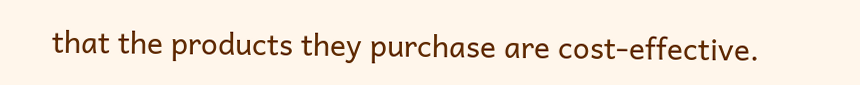that the products they purchase are cost-effective.